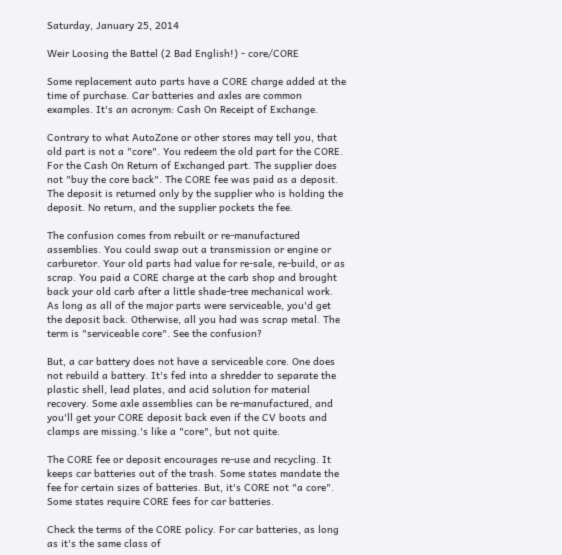Saturday, January 25, 2014

Weir Loosing the Battel (2 Bad English!) - core/CORE

Some replacement auto parts have a CORE charge added at the time of purchase. Car batteries and axles are common examples. It's an acronym: Cash On Receipt of Exchange.

Contrary to what AutoZone or other stores may tell you, that old part is not a "core". You redeem the old part for the CORE. For the Cash On Return of Exchanged part. The supplier does not "buy the core back". The CORE fee was paid as a deposit. The deposit is returned only by the supplier who is holding the deposit. No return, and the supplier pockets the fee.

The confusion comes from rebuilt or re-manufactured assemblies. You could swap out a transmission or engine or carburetor. Your old parts had value for re-sale, re-build, or as scrap. You paid a CORE charge at the carb shop and brought back your old carb after a little shade-tree mechanical work. As long as all of the major parts were serviceable, you'd get the deposit back. Otherwise, all you had was scrap metal. The term is "serviceable core". See the confusion?

But, a car battery does not have a serviceable core. One does not rebuild a battery. It's fed into a shredder to separate the plastic shell, lead plates, and acid solution for material recovery. Some axle assemblies can be re-manufactured, and you'll get your CORE deposit back even if the CV boots and clamps are missing.'s like a "core", but not quite.

The CORE fee or deposit encourages re-use and recycling. It keeps car batteries out of the trash. Some states mandate the fee for certain sizes of batteries. But, it's CORE not "a core". Some states require CORE fees for car batteries.

Check the terms of the CORE policy. For car batteries, as long as it's the same class of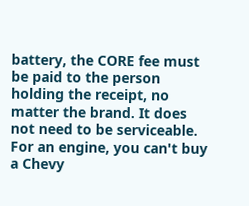battery, the CORE fee must be paid to the person holding the receipt, no matter the brand. It does not need to be serviceable. For an engine, you can't buy a Chevy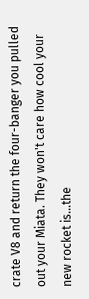crate V8 and return the four-banger you pulled out your Miata. They won't care how cool your new rocket is...the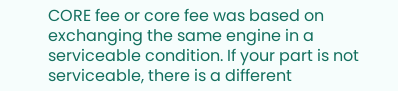CORE fee or core fee was based on exchanging the same engine in a serviceable condition. If your part is not serviceable, there is a different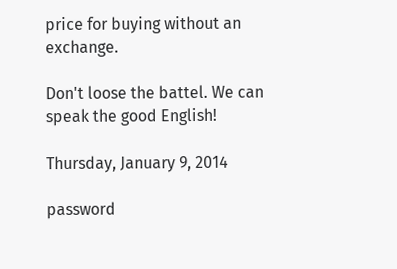price for buying without an exchange.

Don't loose the battel. We can speak the good English!

Thursday, January 9, 2014

password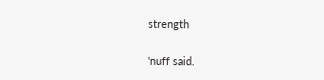strength

'nuff said.